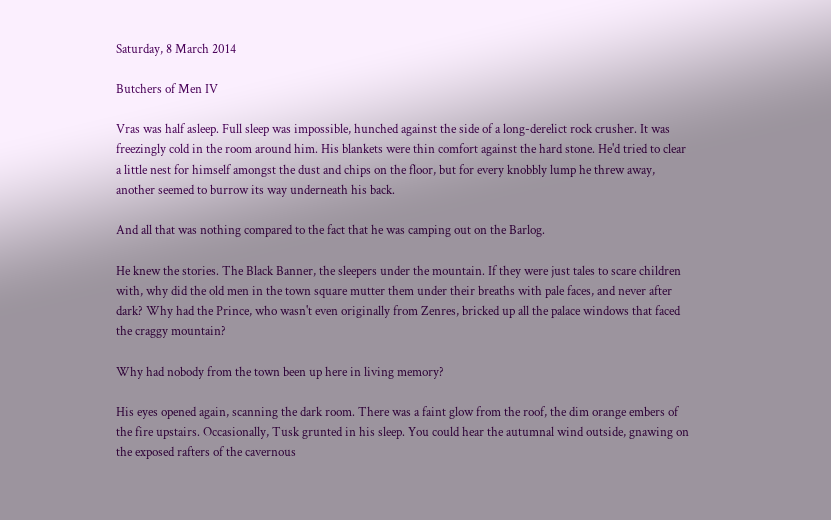Saturday, 8 March 2014

Butchers of Men IV

Vras was half asleep. Full sleep was impossible, hunched against the side of a long-derelict rock crusher. It was freezingly cold in the room around him. His blankets were thin comfort against the hard stone. He'd tried to clear a little nest for himself amongst the dust and chips on the floor, but for every knobbly lump he threw away, another seemed to burrow its way underneath his back.

And all that was nothing compared to the fact that he was camping out on the Barlog.

He knew the stories. The Black Banner, the sleepers under the mountain. If they were just tales to scare children with, why did the old men in the town square mutter them under their breaths with pale faces, and never after dark? Why had the Prince, who wasn't even originally from Zenres, bricked up all the palace windows that faced the craggy mountain?

Why had nobody from the town been up here in living memory?

His eyes opened again, scanning the dark room. There was a faint glow from the roof, the dim orange embers of the fire upstairs. Occasionally, Tusk grunted in his sleep. You could hear the autumnal wind outside, gnawing on the exposed rafters of the cavernous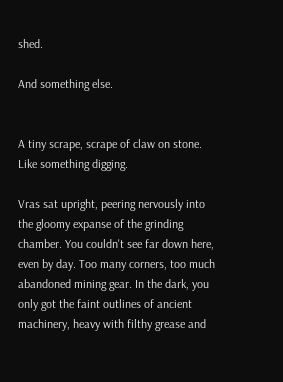shed.

And something else.


A tiny scrape, scrape of claw on stone. Like something digging.

Vras sat upright, peering nervously into the gloomy expanse of the grinding chamber. You couldn't see far down here, even by day. Too many corners, too much abandoned mining gear. In the dark, you only got the faint outlines of ancient machinery, heavy with filthy grease and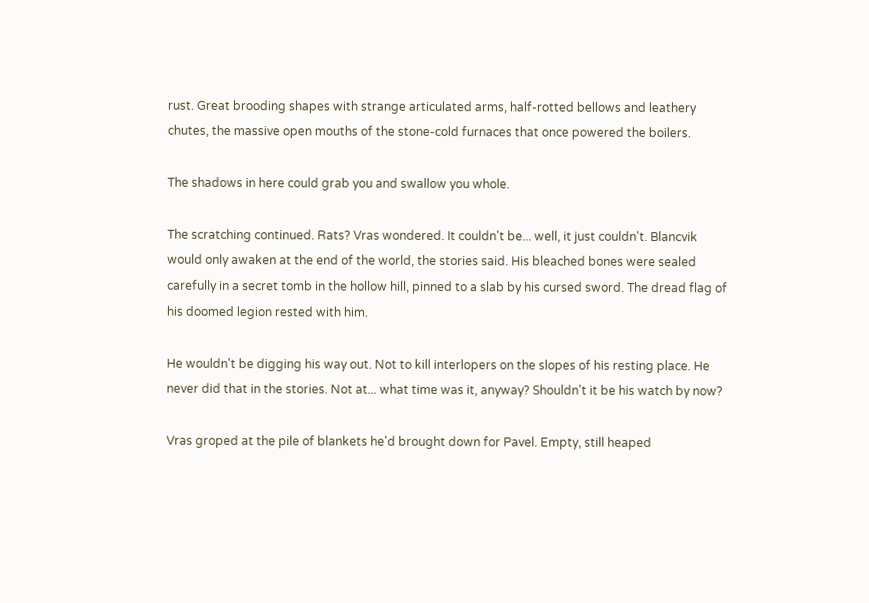rust. Great brooding shapes with strange articulated arms, half-rotted bellows and leathery chutes, the massive open mouths of the stone-cold furnaces that once powered the boilers.

The shadows in here could grab you and swallow you whole.

The scratching continued. Rats? Vras wondered. It couldn't be... well, it just couldn't. Blancvik would only awaken at the end of the world, the stories said. His bleached bones were sealed carefully in a secret tomb in the hollow hill, pinned to a slab by his cursed sword. The dread flag of his doomed legion rested with him.

He wouldn't be digging his way out. Not to kill interlopers on the slopes of his resting place. He never did that in the stories. Not at... what time was it, anyway? Shouldn't it be his watch by now?

Vras groped at the pile of blankets he'd brought down for Pavel. Empty, still heaped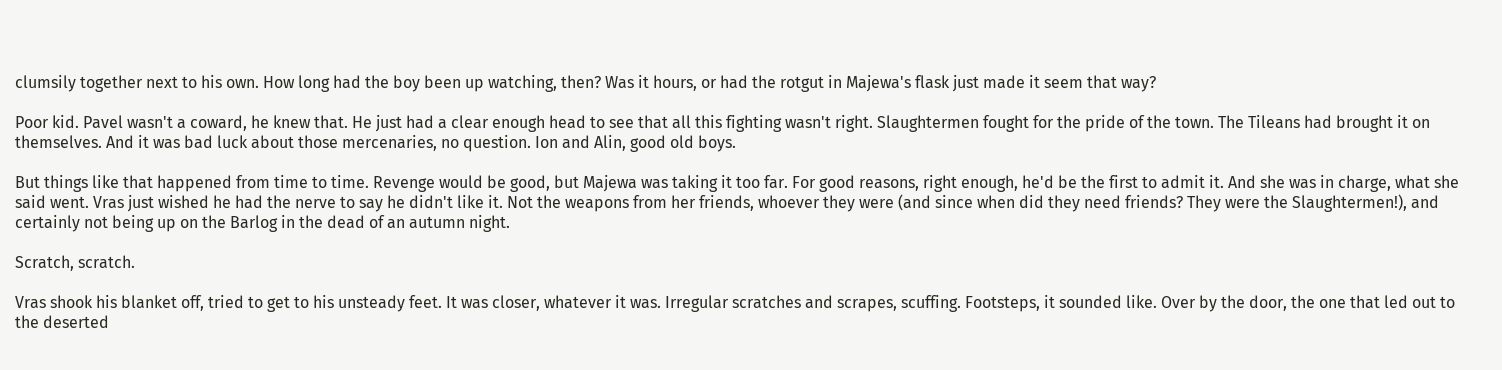clumsily together next to his own. How long had the boy been up watching, then? Was it hours, or had the rotgut in Majewa's flask just made it seem that way?

Poor kid. Pavel wasn't a coward, he knew that. He just had a clear enough head to see that all this fighting wasn't right. Slaughtermen fought for the pride of the town. The Tileans had brought it on themselves. And it was bad luck about those mercenaries, no question. Ion and Alin, good old boys.

But things like that happened from time to time. Revenge would be good, but Majewa was taking it too far. For good reasons, right enough, he'd be the first to admit it. And she was in charge, what she said went. Vras just wished he had the nerve to say he didn't like it. Not the weapons from her friends, whoever they were (and since when did they need friends? They were the Slaughtermen!), and certainly not being up on the Barlog in the dead of an autumn night.

Scratch, scratch.

Vras shook his blanket off, tried to get to his unsteady feet. It was closer, whatever it was. Irregular scratches and scrapes, scuffing. Footsteps, it sounded like. Over by the door, the one that led out to the deserted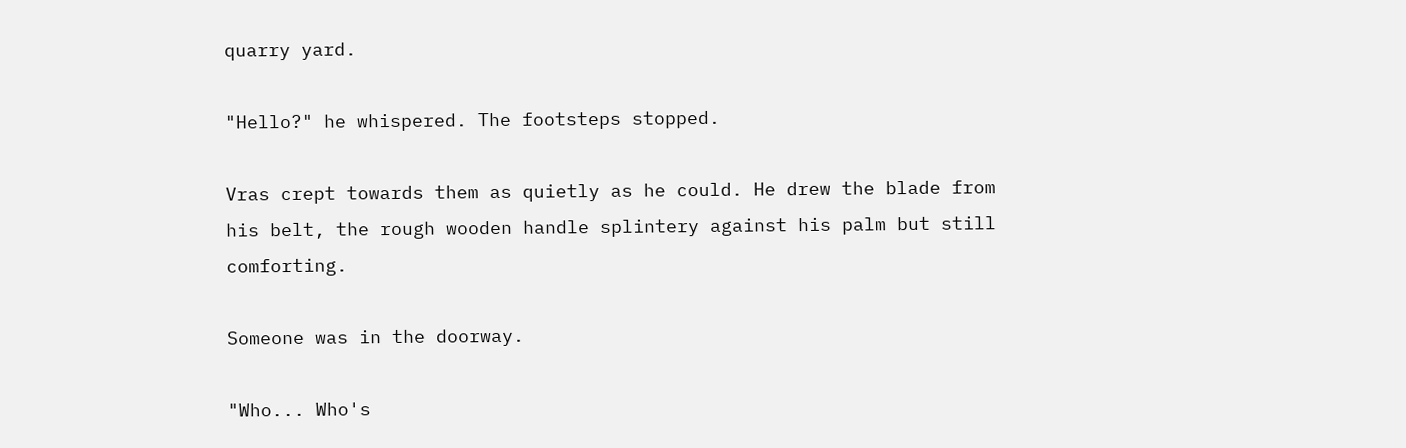quarry yard.

"Hello?" he whispered. The footsteps stopped.

Vras crept towards them as quietly as he could. He drew the blade from his belt, the rough wooden handle splintery against his palm but still comforting.

Someone was in the doorway.

"Who... Who's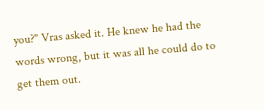you?" Vras asked it. He knew he had the words wrong, but it was all he could do to get them out.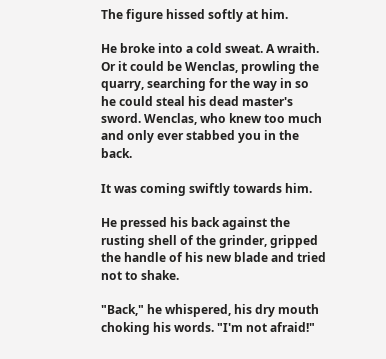The figure hissed softly at him.

He broke into a cold sweat. A wraith. Or it could be Wenclas, prowling the quarry, searching for the way in so he could steal his dead master's sword. Wenclas, who knew too much and only ever stabbed you in the back.

It was coming swiftly towards him.

He pressed his back against the rusting shell of the grinder, gripped the handle of his new blade and tried not to shake.

"Back," he whispered, his dry mouth choking his words. "I'm not afraid!"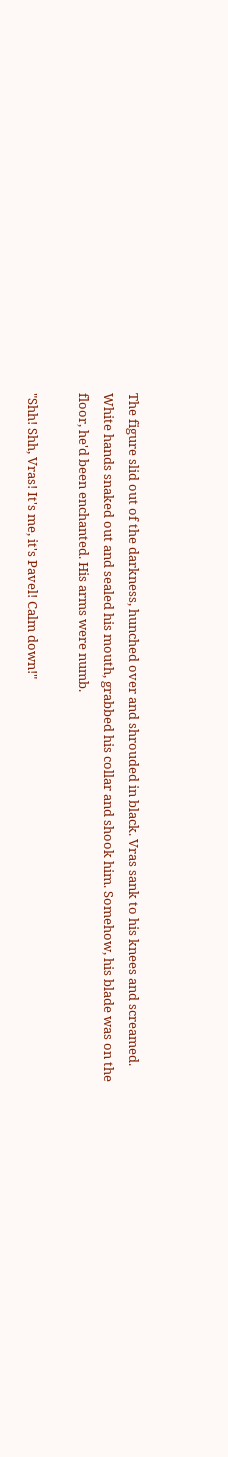The figure slid out of the darkness, hunched over and shrouded in black. Vras sank to his knees and screamed. White hands snaked out and sealed his mouth, grabbed his collar and shook him. Somehow, his blade was on the floor, he'd been enchanted. His arms were numb.

"Shh! Shh, Vras! It's me, it's Pavel! Calm down!"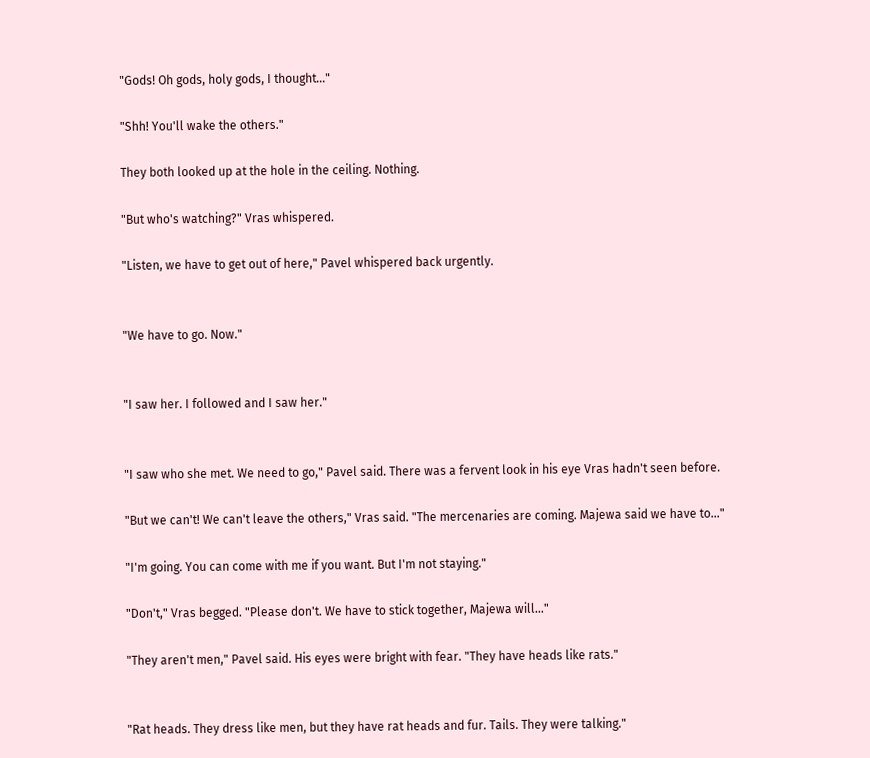"Gods! Oh gods, holy gods, I thought..."

"Shh! You'll wake the others."

They both looked up at the hole in the ceiling. Nothing.

"But who's watching?" Vras whispered.

"Listen, we have to get out of here," Pavel whispered back urgently.


"We have to go. Now."


"I saw her. I followed and I saw her."


"I saw who she met. We need to go," Pavel said. There was a fervent look in his eye Vras hadn't seen before.

"But we can't! We can't leave the others," Vras said. "The mercenaries are coming. Majewa said we have to..."

"I'm going. You can come with me if you want. But I'm not staying."

"Don't," Vras begged. "Please don't. We have to stick together, Majewa will..."

"They aren't men," Pavel said. His eyes were bright with fear. "They have heads like rats."


"Rat heads. They dress like men, but they have rat heads and fur. Tails. They were talking."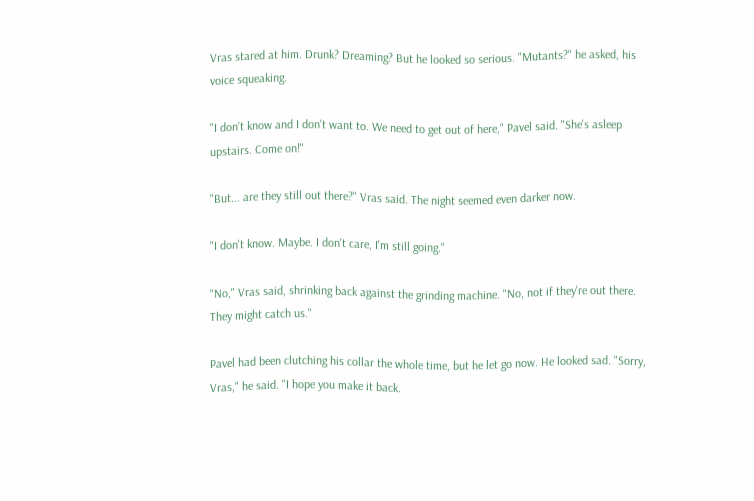Vras stared at him. Drunk? Dreaming? But he looked so serious. "Mutants?" he asked, his voice squeaking.

"I don't know and I don't want to. We need to get out of here," Pavel said. "She's asleep upstairs. Come on!"

"But... are they still out there?" Vras said. The night seemed even darker now.

"I don't know. Maybe. I don't care, I'm still going."

"No," Vras said, shrinking back against the grinding machine. "No, not if they're out there. They might catch us."

Pavel had been clutching his collar the whole time, but he let go now. He looked sad. "Sorry, Vras," he said. "I hope you make it back.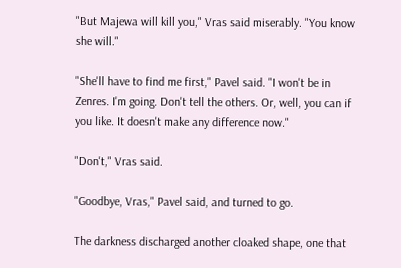"But Majewa will kill you," Vras said miserably. "You know she will."

"She'll have to find me first," Pavel said. "I won't be in Zenres. I'm going. Don't tell the others. Or, well, you can if you like. It doesn't make any difference now."

"Don't," Vras said.

"Goodbye, Vras," Pavel said, and turned to go.

The darkness discharged another cloaked shape, one that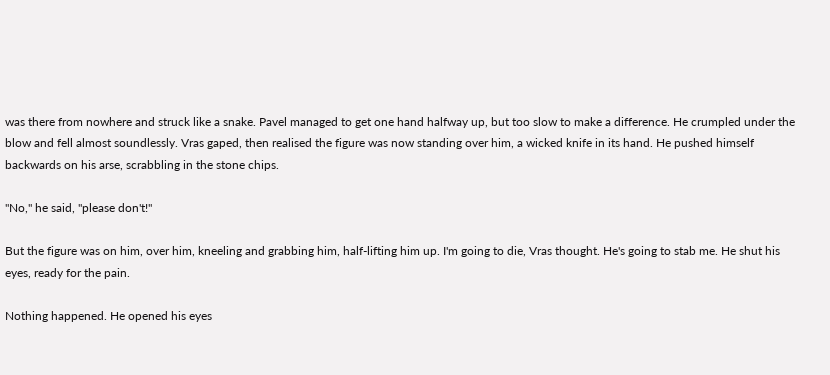was there from nowhere and struck like a snake. Pavel managed to get one hand halfway up, but too slow to make a difference. He crumpled under the blow and fell almost soundlessly. Vras gaped, then realised the figure was now standing over him, a wicked knife in its hand. He pushed himself backwards on his arse, scrabbling in the stone chips.

"No," he said, "please don't!"

But the figure was on him, over him, kneeling and grabbing him, half-lifting him up. I'm going to die, Vras thought. He's going to stab me. He shut his eyes, ready for the pain.

Nothing happened. He opened his eyes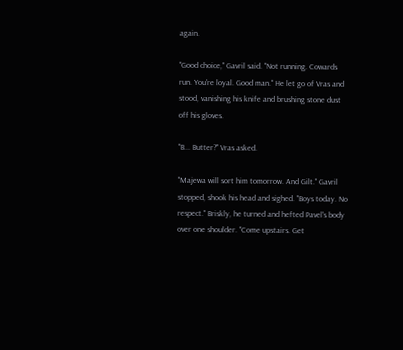again.

"Good choice," Gavril said. "Not running. Cowards run. You're loyal. Good man." He let go of Vras and stood, vanishing his knife and brushing stone dust off his gloves.

"B... Butter?" Vras asked.

"Majewa will sort him tomorrow. And Gilt." Gavril stopped, shook his head and sighed. "Boys today. No respect." Briskly, he turned and hefted Pavel's body over one shoulder. "Come upstairs. Get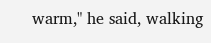warm," he said, walking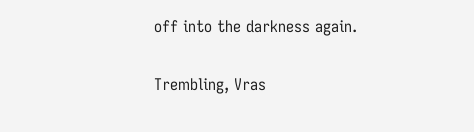off into the darkness again.

Trembling, Vras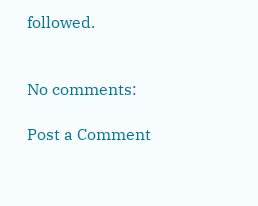followed.


No comments:

Post a Comment